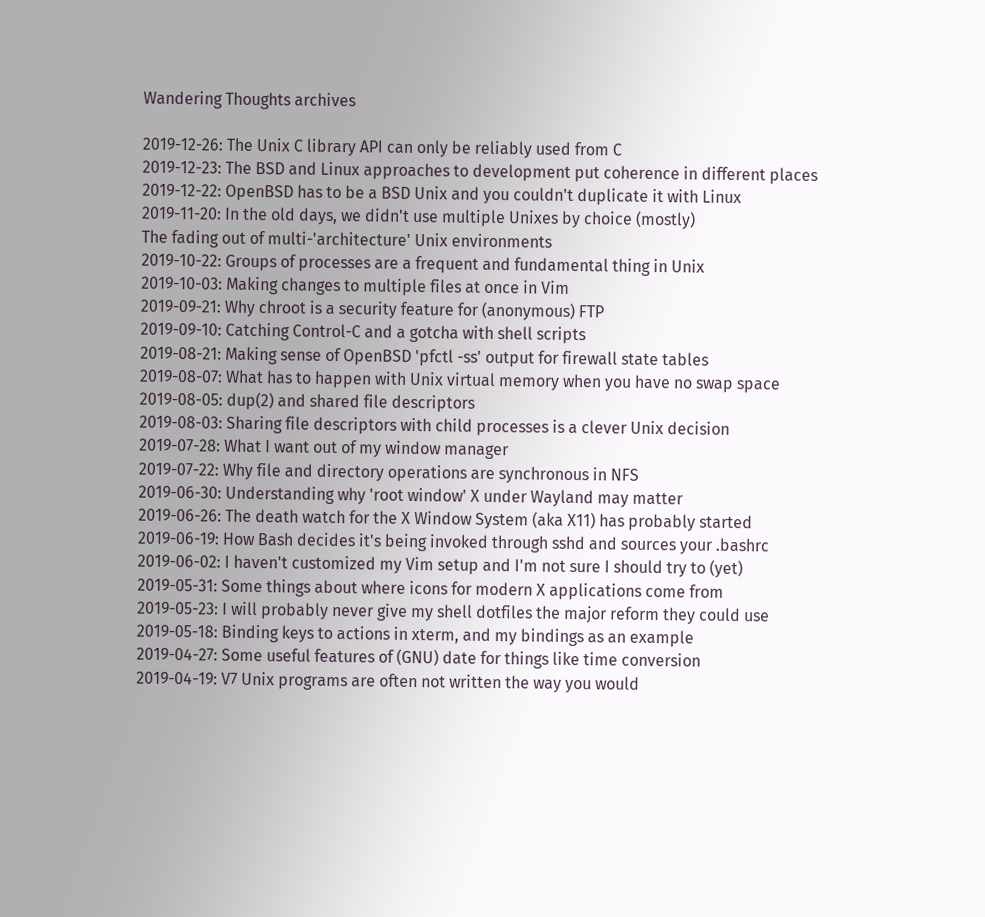Wandering Thoughts archives

2019-12-26: The Unix C library API can only be reliably used from C
2019-12-23: The BSD and Linux approaches to development put coherence in different places
2019-12-22: OpenBSD has to be a BSD Unix and you couldn't duplicate it with Linux
2019-11-20: In the old days, we didn't use multiple Unixes by choice (mostly)
The fading out of multi-'architecture' Unix environments
2019-10-22: Groups of processes are a frequent and fundamental thing in Unix
2019-10-03: Making changes to multiple files at once in Vim
2019-09-21: Why chroot is a security feature for (anonymous) FTP
2019-09-10: Catching Control-C and a gotcha with shell scripts
2019-08-21: Making sense of OpenBSD 'pfctl -ss' output for firewall state tables
2019-08-07: What has to happen with Unix virtual memory when you have no swap space
2019-08-05: dup(2) and shared file descriptors
2019-08-03: Sharing file descriptors with child processes is a clever Unix decision
2019-07-28: What I want out of my window manager
2019-07-22: Why file and directory operations are synchronous in NFS
2019-06-30: Understanding why 'root window' X under Wayland may matter
2019-06-26: The death watch for the X Window System (aka X11) has probably started
2019-06-19: How Bash decides it's being invoked through sshd and sources your .bashrc
2019-06-02: I haven't customized my Vim setup and I'm not sure I should try to (yet)
2019-05-31: Some things about where icons for modern X applications come from
2019-05-23: I will probably never give my shell dotfiles the major reform they could use
2019-05-18: Binding keys to actions in xterm, and my bindings as an example
2019-04-27: Some useful features of (GNU) date for things like time conversion
2019-04-19: V7 Unix programs are often not written the way you would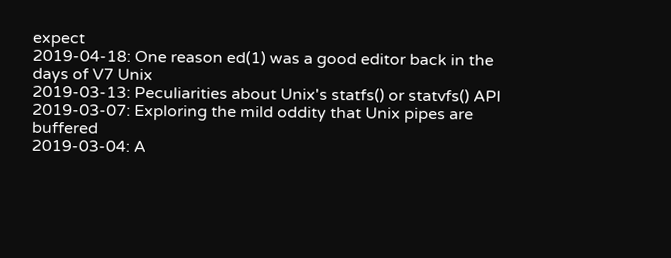expect
2019-04-18: One reason ed(1) was a good editor back in the days of V7 Unix
2019-03-13: Peculiarities about Unix's statfs() or statvfs() API
2019-03-07: Exploring the mild oddity that Unix pipes are buffered
2019-03-04: A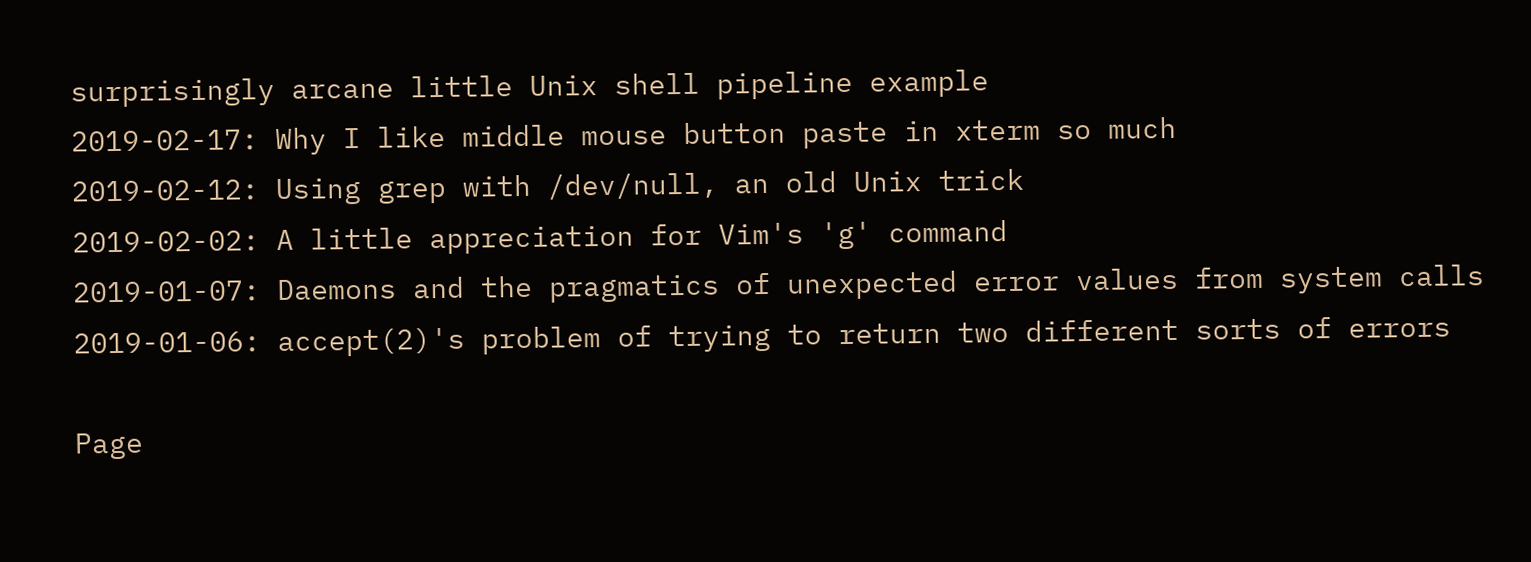surprisingly arcane little Unix shell pipeline example
2019-02-17: Why I like middle mouse button paste in xterm so much
2019-02-12: Using grep with /dev/null, an old Unix trick
2019-02-02: A little appreciation for Vim's 'g' command
2019-01-07: Daemons and the pragmatics of unexpected error values from system calls
2019-01-06: accept(2)'s problem of trying to return two different sorts of errors

Page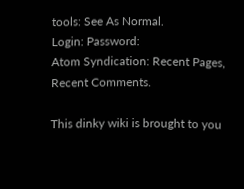tools: See As Normal.
Login: Password:
Atom Syndication: Recent Pages, Recent Comments.

This dinky wiki is brought to you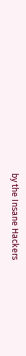by the Insane Hackers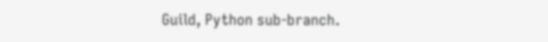Guild, Python sub-branch.